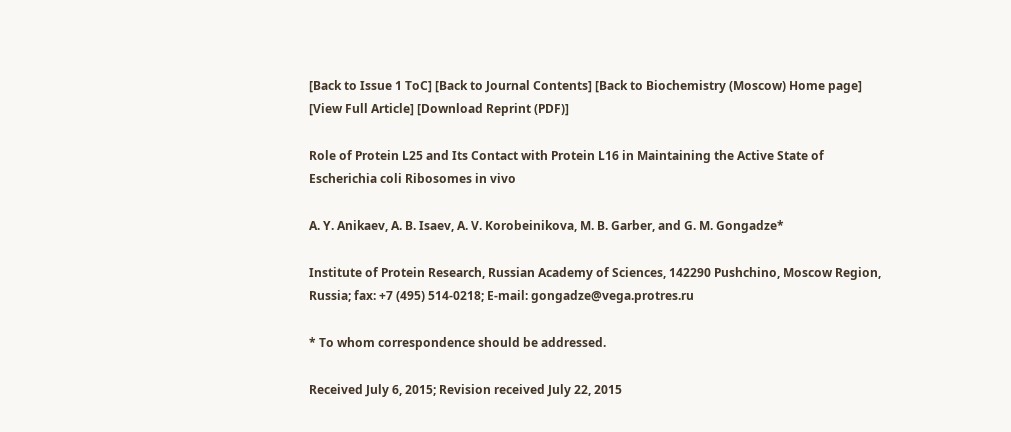[Back to Issue 1 ToC] [Back to Journal Contents] [Back to Biochemistry (Moscow) Home page]
[View Full Article] [Download Reprint (PDF)]

Role of Protein L25 and Its Contact with Protein L16 in Maintaining the Active State of Escherichia coli Ribosomes in vivo

A. Y. Anikaev, A. B. Isaev, A. V. Korobeinikova, M. B. Garber, and G. M. Gongadze*

Institute of Protein Research, Russian Academy of Sciences, 142290 Pushchino, Moscow Region, Russia; fax: +7 (495) 514-0218; E-mail: gongadze@vega.protres.ru

* To whom correspondence should be addressed.

Received July 6, 2015; Revision received July 22, 2015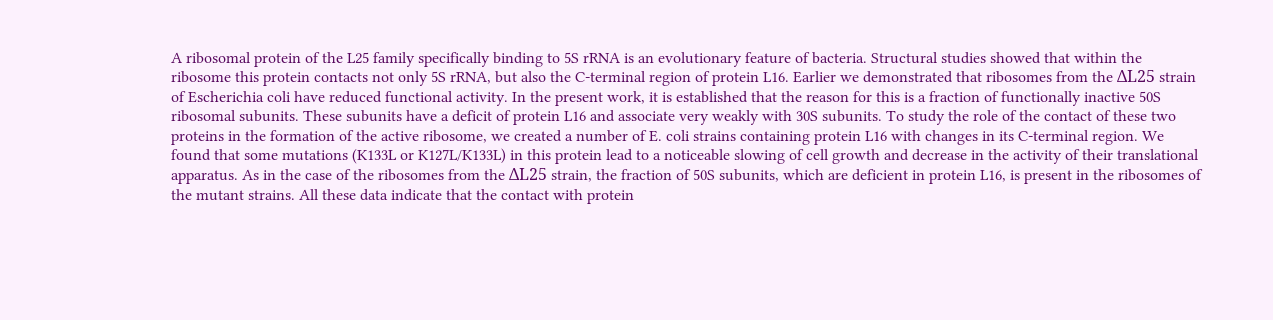A ribosomal protein of the L25 family specifically binding to 5S rRNA is an evolutionary feature of bacteria. Structural studies showed that within the ribosome this protein contacts not only 5S rRNA, but also the C-terminal region of protein L16. Earlier we demonstrated that ribosomes from the ΔL25 strain of Escherichia coli have reduced functional activity. In the present work, it is established that the reason for this is a fraction of functionally inactive 50S ribosomal subunits. These subunits have a deficit of protein L16 and associate very weakly with 30S subunits. To study the role of the contact of these two proteins in the formation of the active ribosome, we created a number of E. coli strains containing protein L16 with changes in its C-terminal region. We found that some mutations (K133L or K127L/K133L) in this protein lead to a noticeable slowing of cell growth and decrease in the activity of their translational apparatus. As in the case of the ribosomes from the ΔL25 strain, the fraction of 50S subunits, which are deficient in protein L16, is present in the ribosomes of the mutant strains. All these data indicate that the contact with protein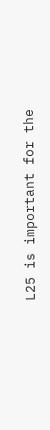L25 is important for the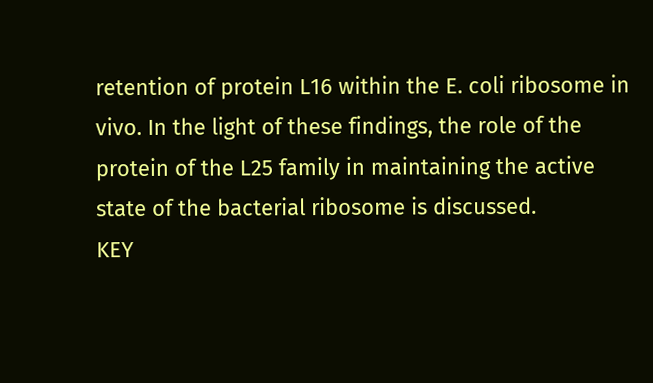retention of protein L16 within the E. coli ribosome in vivo. In the light of these findings, the role of the protein of the L25 family in maintaining the active state of the bacterial ribosome is discussed.
KEY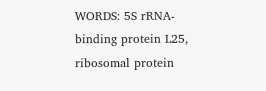WORDS: 5S rRNA-binding protein L25, ribosomal protein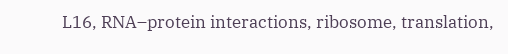L16, RNA–protein interactions, ribosome, translation,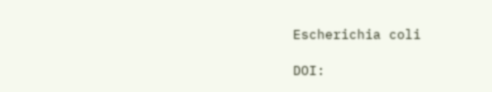Escherichia coli

DOI: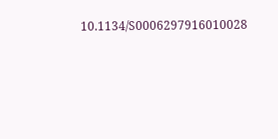10.1134/S0006297916010028